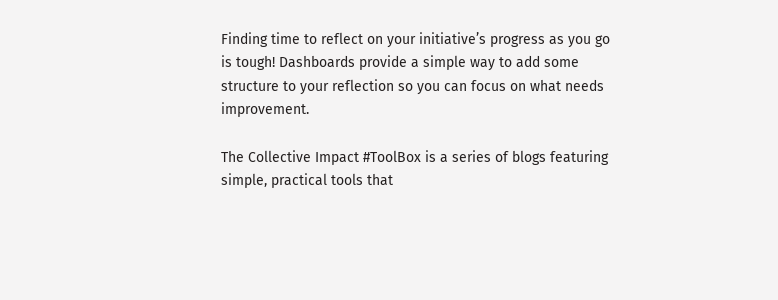Finding time to reflect on your initiative’s progress as you go is tough! Dashboards provide a simple way to add some structure to your reflection so you can focus on what needs improvement.

The Collective Impact #ToolBox is a series of blogs featuring simple, practical tools that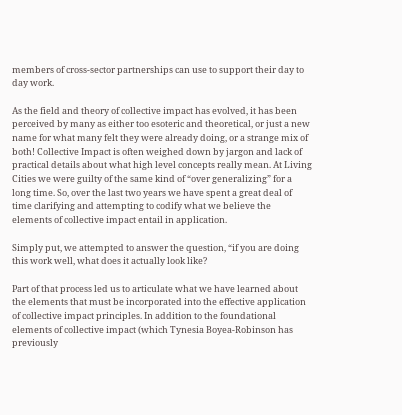members of cross-sector partnerships can use to support their day to day work.

As the field and theory of collective impact has evolved, it has been perceived by many as either too esoteric and theoretical, or just a new name for what many felt they were already doing, or a strange mix of both! Collective Impact is often weighed down by jargon and lack of practical details about what high level concepts really mean. At Living Cities we were guilty of the same kind of “over generalizing” for a long time. So, over the last two years we have spent a great deal of time clarifying and attempting to codify what we believe the elements of collective impact entail in application.

Simply put, we attempted to answer the question, “if you are doing this work well, what does it actually look like?

Part of that process led us to articulate what we have learned about the elements that must be incorporated into the effective application of collective impact principles. In addition to the foundational elements of collective impact (which Tynesia Boyea-Robinson has previously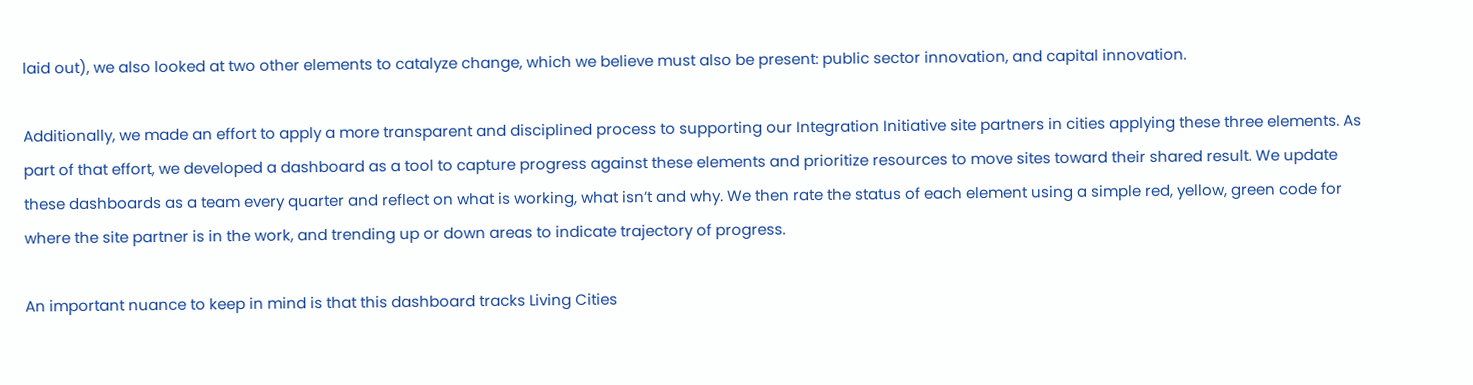laid out), we also looked at two other elements to catalyze change, which we believe must also be present: public sector innovation, and capital innovation.

Additionally, we made an effort to apply a more transparent and disciplined process to supporting our Integration Initiative site partners in cities applying these three elements. As part of that effort, we developed a dashboard as a tool to capture progress against these elements and prioritize resources to move sites toward their shared result. We update these dashboards as a team every quarter and reflect on what is working, what isn’t and why. We then rate the status of each element using a simple red, yellow, green code for where the site partner is in the work, and trending up or down areas to indicate trajectory of progress.

An important nuance to keep in mind is that this dashboard tracks Living Cities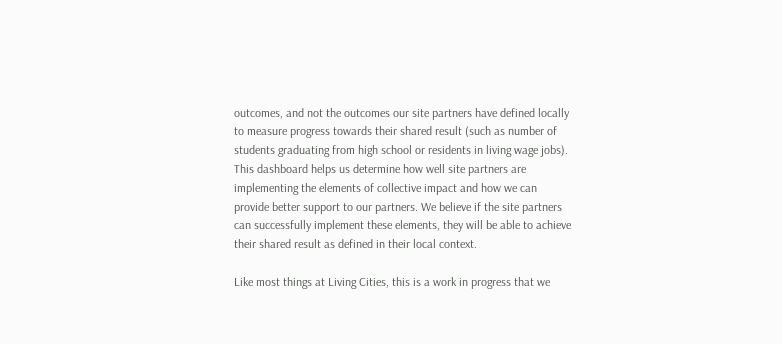outcomes, and not the outcomes our site partners have defined locally to measure progress towards their shared result (such as number of students graduating from high school or residents in living wage jobs). This dashboard helps us determine how well site partners are implementing the elements of collective impact and how we can provide better support to our partners. We believe if the site partners can successfully implement these elements, they will be able to achieve their shared result as defined in their local context.

Like most things at Living Cities, this is a work in progress that we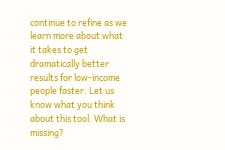continue to refine as we learn more about what it takes to get dramatically better results for low-income people faster. Let us know what you think about this tool. What is missing?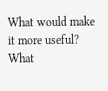What would make it more useful? What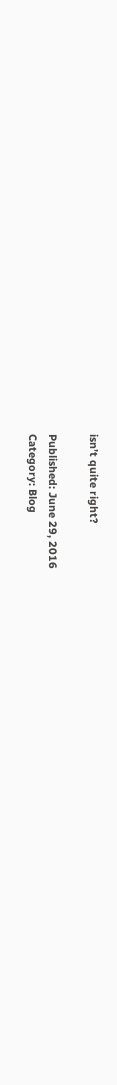isn’t quite right?

Published: June 29, 2016
Category: Blog